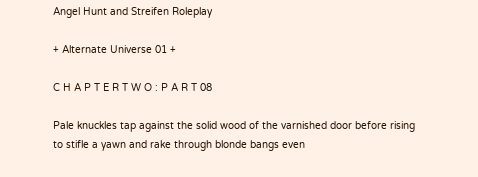Angel Hunt and Streifen Roleplay

+ Alternate Universe 01 +

C H A P T E R T W O : P A R T 08

Pale knuckles tap against the solid wood of the varnished door before rising to stifle a yawn and rake through blonde bangs even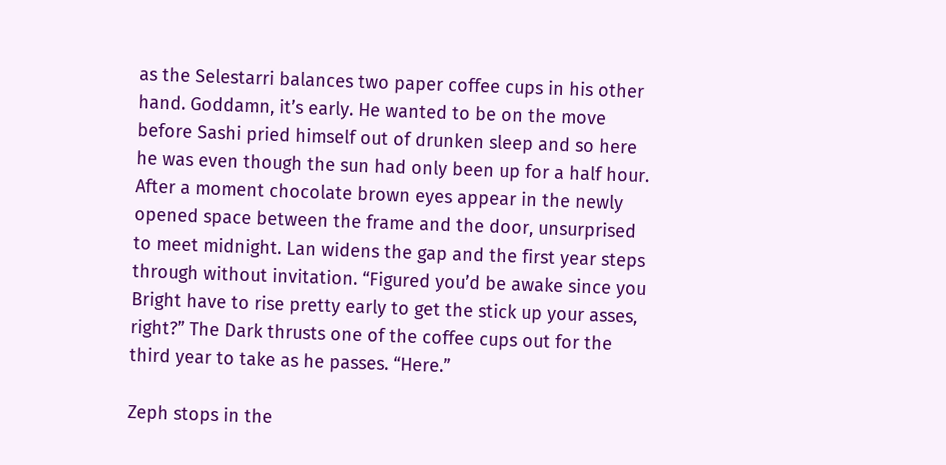as the Selestarri balances two paper coffee cups in his other hand. Goddamn, it’s early. He wanted to be on the move before Sashi pried himself out of drunken sleep and so here he was even though the sun had only been up for a half hour. After a moment chocolate brown eyes appear in the newly opened space between the frame and the door, unsurprised to meet midnight. Lan widens the gap and the first year steps through without invitation. “Figured you’d be awake since you Bright have to rise pretty early to get the stick up your asses, right?” The Dark thrusts one of the coffee cups out for the third year to take as he passes. “Here.”

Zeph stops in the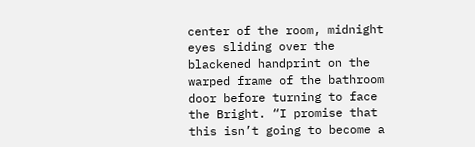center of the room, midnight eyes sliding over the blackened handprint on the warped frame of the bathroom door before turning to face the Bright. “I promise that this isn’t going to become a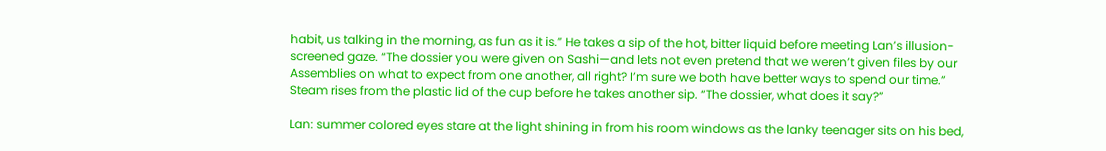habit, us talking in the morning, as fun as it is.” He takes a sip of the hot, bitter liquid before meeting Lan’s illusion-screened gaze. “The dossier you were given on Sashi—and lets not even pretend that we weren’t given files by our Assemblies on what to expect from one another, all right? I’m sure we both have better ways to spend our time.” Steam rises from the plastic lid of the cup before he takes another sip. “The dossier, what does it say?”

Lan: summer colored eyes stare at the light shining in from his room windows as the lanky teenager sits on his bed,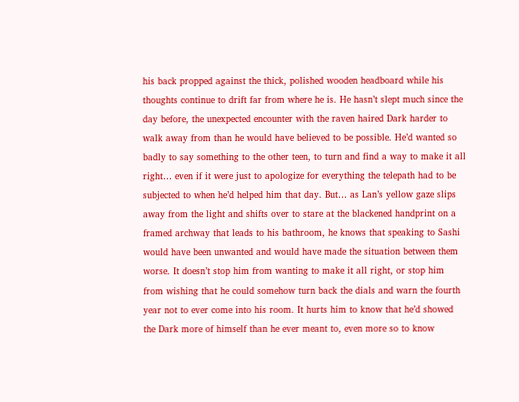his back propped against the thick, polished wooden headboard while his thoughts continue to drift far from where he is. He hasn’t slept much since the day before, the unexpected encounter with the raven haired Dark harder to walk away from than he would have believed to be possible. He’d wanted so badly to say something to the other teen, to turn and find a way to make it all right… even if it were just to apologize for everything the telepath had to be subjected to when he’d helped him that day. But… as Lan’s yellow gaze slips away from the light and shifts over to stare at the blackened handprint on a framed archway that leads to his bathroom, he knows that speaking to Sashi would have been unwanted and would have made the situation between them worse. It doesn’t stop him from wanting to make it all right, or stop him from wishing that he could somehow turn back the dials and warn the fourth year not to ever come into his room. It hurts him to know that he’d showed the Dark more of himself than he ever meant to, even more so to know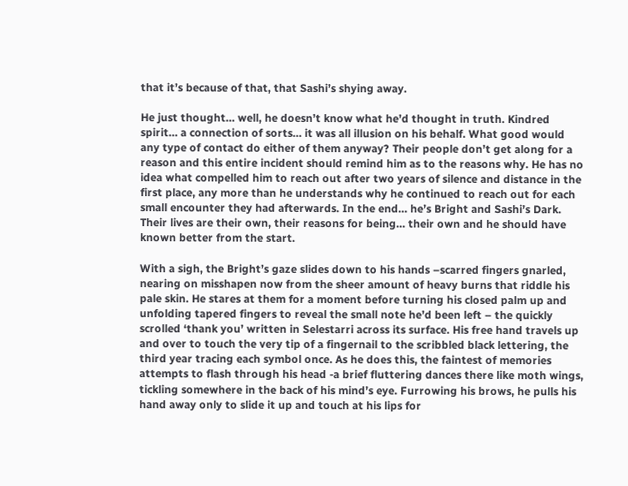that it’s because of that, that Sashi’s shying away.

He just thought… well, he doesn’t know what he’d thought in truth. Kindred spirit… a connection of sorts… it was all illusion on his behalf. What good would any type of contact do either of them anyway? Their people don’t get along for a reason and this entire incident should remind him as to the reasons why. He has no idea what compelled him to reach out after two years of silence and distance in the first place, any more than he understands why he continued to reach out for each small encounter they had afterwards. In the end… he’s Bright and Sashi’s Dark. Their lives are their own, their reasons for being… their own and he should have known better from the start.

With a sigh, the Bright’s gaze slides down to his hands –scarred fingers gnarled, nearing on misshapen now from the sheer amount of heavy burns that riddle his pale skin. He stares at them for a moment before turning his closed palm up and unfolding tapered fingers to reveal the small note he’d been left – the quickly scrolled ‘thank you’ written in Selestarri across its surface. His free hand travels up and over to touch the very tip of a fingernail to the scribbled black lettering, the third year tracing each symbol once. As he does this, the faintest of memories attempts to flash through his head -a brief fluttering dances there like moth wings, tickling somewhere in the back of his mind’s eye. Furrowing his brows, he pulls his hand away only to slide it up and touch at his lips for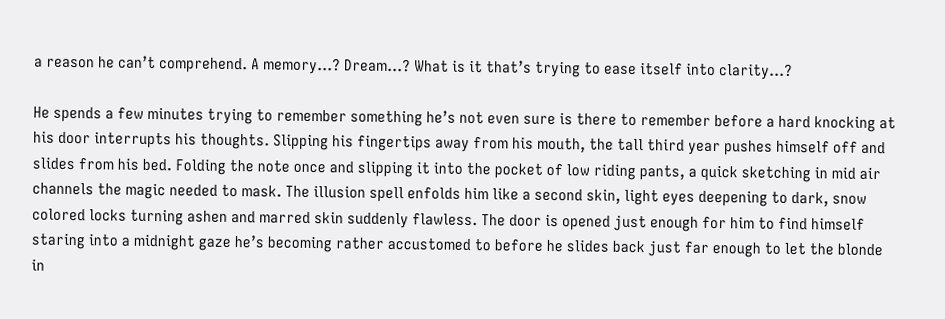a reason he can’t comprehend. A memory…? Dream…? What is it that’s trying to ease itself into clarity…?

He spends a few minutes trying to remember something he’s not even sure is there to remember before a hard knocking at his door interrupts his thoughts. Slipping his fingertips away from his mouth, the tall third year pushes himself off and slides from his bed. Folding the note once and slipping it into the pocket of low riding pants, a quick sketching in mid air channels the magic needed to mask. The illusion spell enfolds him like a second skin, light eyes deepening to dark, snow colored locks turning ashen and marred skin suddenly flawless. The door is opened just enough for him to find himself staring into a midnight gaze he’s becoming rather accustomed to before he slides back just far enough to let the blonde in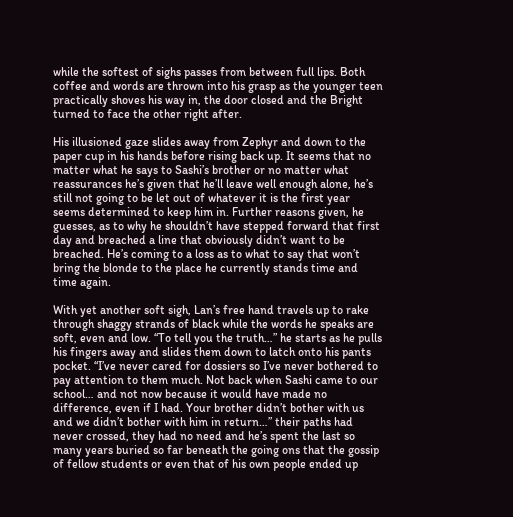while the softest of sighs passes from between full lips. Both coffee and words are thrown into his grasp as the younger teen practically shoves his way in, the door closed and the Bright turned to face the other right after.

His illusioned gaze slides away from Zephyr and down to the paper cup in his hands before rising back up. It seems that no matter what he says to Sashi’s brother or no matter what reassurances he’s given that he’ll leave well enough alone, he’s still not going to be let out of whatever it is the first year seems determined to keep him in. Further reasons given, he guesses, as to why he shouldn’t have stepped forward that first day and breached a line that obviously didn’t want to be breached. He’s coming to a loss as to what to say that won’t bring the blonde to the place he currently stands time and time again.

With yet another soft sigh, Lan’s free hand travels up to rake through shaggy strands of black while the words he speaks are soft, even and low. “To tell you the truth…” he starts as he pulls his fingers away and slides them down to latch onto his pants pocket. “I’ve never cared for dossiers so I’ve never bothered to pay attention to them much. Not back when Sashi came to our school… and not now because it would have made no difference, even if I had. Your brother didn’t bother with us and we didn’t bother with him in return…” their paths had never crossed, they had no need and he’s spent the last so many years buried so far beneath the going ons that the gossip of fellow students or even that of his own people ended up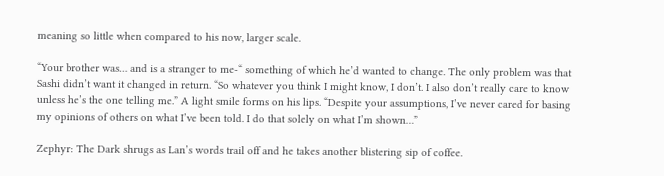meaning so little when compared to his now, larger scale.

“Your brother was… and is a stranger to me-“ something of which he’d wanted to change. The only problem was that Sashi didn’t want it changed in return. “So whatever you think I might know, I don’t. I also don’t really care to know unless he’s the one telling me.” A light smile forms on his lips. “Despite your assumptions, I’ve never cared for basing my opinions of others on what I’ve been told. I do that solely on what I’m shown…”

Zephyr: The Dark shrugs as Lan’s words trail off and he takes another blistering sip of coffee.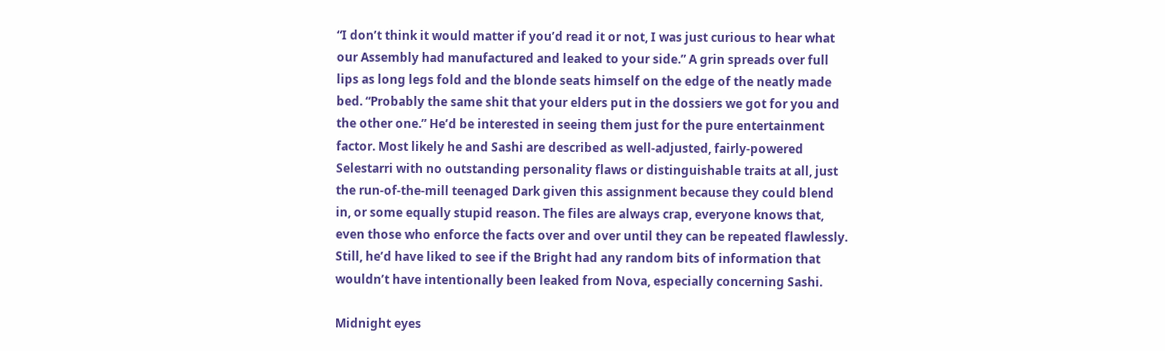“I don’t think it would matter if you’d read it or not, I was just curious to hear what our Assembly had manufactured and leaked to your side.” A grin spreads over full lips as long legs fold and the blonde seats himself on the edge of the neatly made bed. “Probably the same shit that your elders put in the dossiers we got for you and the other one.” He’d be interested in seeing them just for the pure entertainment factor. Most likely he and Sashi are described as well-adjusted, fairly-powered Selestarri with no outstanding personality flaws or distinguishable traits at all, just the run-of-the-mill teenaged Dark given this assignment because they could blend in, or some equally stupid reason. The files are always crap, everyone knows that, even those who enforce the facts over and over until they can be repeated flawlessly. Still, he’d have liked to see if the Bright had any random bits of information that wouldn’t have intentionally been leaked from Nova, especially concerning Sashi.

Midnight eyes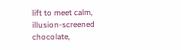lift to meet calm, illusion-screened chocolate,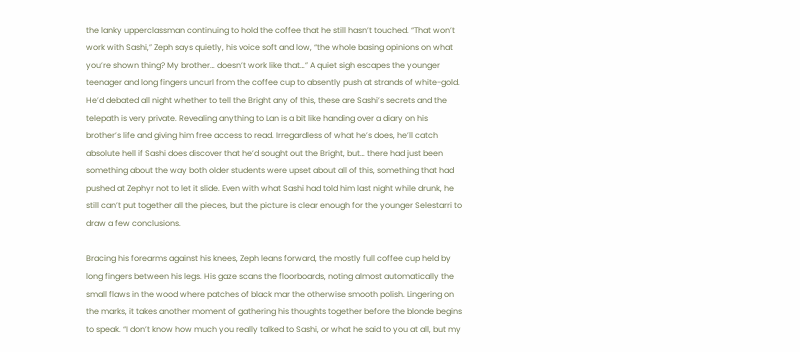the lanky upperclassman continuing to hold the coffee that he still hasn’t touched. “That won’t work with Sashi,” Zeph says quietly, his voice soft and low, “the whole basing opinions on what you’re shown thing? My brother… doesn’t work like that…” A quiet sigh escapes the younger teenager and long fingers uncurl from the coffee cup to absently push at strands of white-gold. He’d debated all night whether to tell the Bright any of this, these are Sashi’s secrets and the telepath is very private. Revealing anything to Lan is a bit like handing over a diary on his brother’s life and giving him free access to read. Irregardless of what he’s does, he’ll catch absolute hell if Sashi does discover that he’d sought out the Bright, but… there had just been something about the way both older students were upset about all of this, something that had pushed at Zephyr not to let it slide. Even with what Sashi had told him last night while drunk, he still can’t put together all the pieces, but the picture is clear enough for the younger Selestarri to draw a few conclusions.

Bracing his forearms against his knees, Zeph leans forward, the mostly full coffee cup held by long fingers between his legs. His gaze scans the floorboards, noting almost automatically the small flaws in the wood where patches of black mar the otherwise smooth polish. Lingering on the marks, it takes another moment of gathering his thoughts together before the blonde begins to speak. “I don’t know how much you really talked to Sashi, or what he said to you at all, but my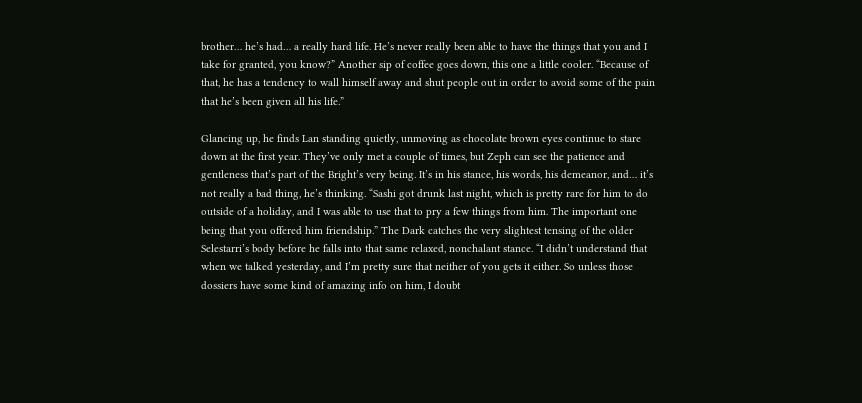brother… he’s had… a really hard life. He’s never really been able to have the things that you and I take for granted, you know?” Another sip of coffee goes down, this one a little cooler. “Because of that, he has a tendency to wall himself away and shut people out in order to avoid some of the pain that he’s been given all his life.”

Glancing up, he finds Lan standing quietly, unmoving as chocolate brown eyes continue to stare down at the first year. They’ve only met a couple of times, but Zeph can see the patience and gentleness that’s part of the Bright’s very being. It’s in his stance, his words, his demeanor, and… it’s not really a bad thing, he’s thinking. “Sashi got drunk last night, which is pretty rare for him to do outside of a holiday, and I was able to use that to pry a few things from him. The important one being that you offered him friendship.” The Dark catches the very slightest tensing of the older Selestarri’s body before he falls into that same relaxed, nonchalant stance. “I didn’t understand that when we talked yesterday, and I’m pretty sure that neither of you gets it either. So unless those dossiers have some kind of amazing info on him, I doubt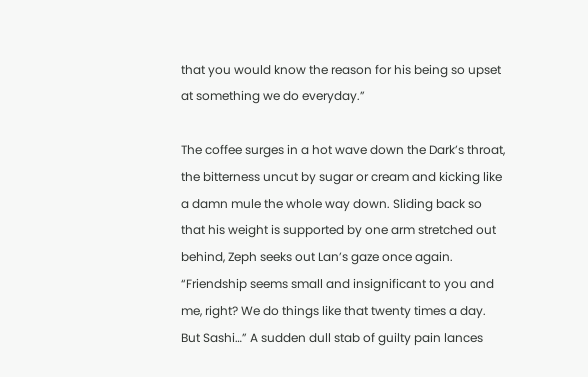that you would know the reason for his being so upset at something we do everyday.”

The coffee surges in a hot wave down the Dark’s throat, the bitterness uncut by sugar or cream and kicking like a damn mule the whole way down. Sliding back so that his weight is supported by one arm stretched out behind, Zeph seeks out Lan’s gaze once again. “Friendship seems small and insignificant to you and me, right? We do things like that twenty times a day. But Sashi…” A sudden dull stab of guilty pain lances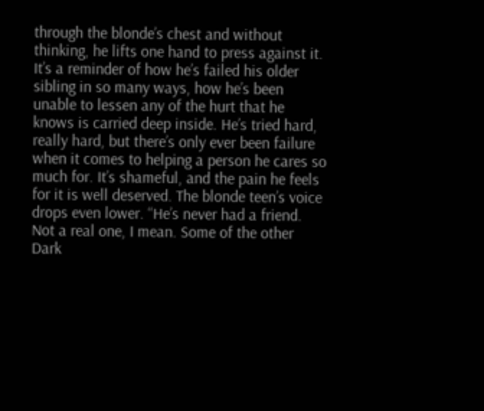through the blonde’s chest and without thinking, he lifts one hand to press against it. It’s a reminder of how he’s failed his older sibling in so many ways, how he’s been unable to lessen any of the hurt that he knows is carried deep inside. He’s tried hard, really hard, but there’s only ever been failure when it comes to helping a person he cares so much for. It’s shameful, and the pain he feels for it is well deserved. The blonde teen’s voice drops even lower. “He’s never had a friend. Not a real one, I mean. Some of the other Dark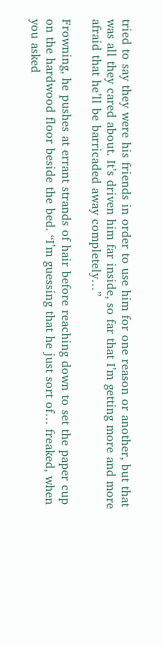tried to say they were his friends in order to use him for one reason or another, but that was all they cared about. It’s driven him far inside, so far that I’m getting more and more afraid that he’ll be barricaded away completely…”

Frowning, he pushes at errant strands of hair before reaching down to set the paper cup on the hardwood floor beside the bed. “I’m guessing that he just sort of… freaked, when you asked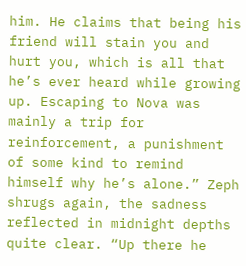him. He claims that being his friend will stain you and hurt you, which is all that he’s ever heard while growing up. Escaping to Nova was mainly a trip for reinforcement, a punishment of some kind to remind himself why he’s alone.” Zeph shrugs again, the sadness reflected in midnight depths quite clear. “Up there he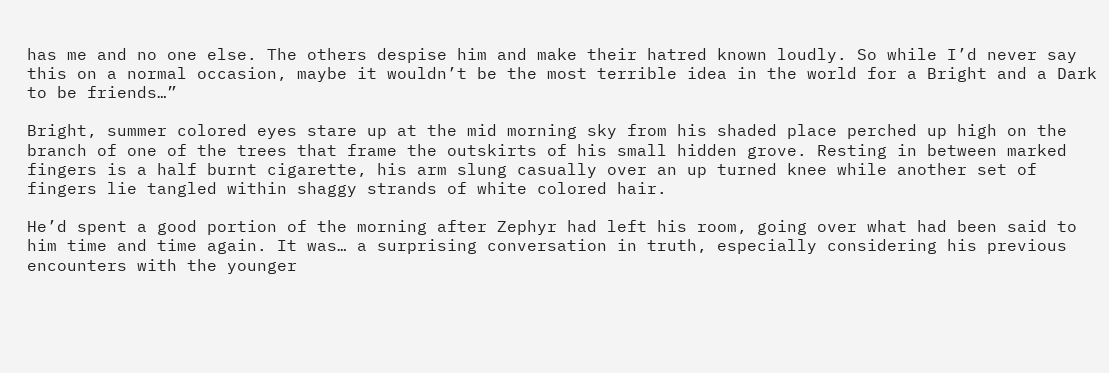has me and no one else. The others despise him and make their hatred known loudly. So while I’d never say this on a normal occasion, maybe it wouldn’t be the most terrible idea in the world for a Bright and a Dark to be friends…”

Bright, summer colored eyes stare up at the mid morning sky from his shaded place perched up high on the branch of one of the trees that frame the outskirts of his small hidden grove. Resting in between marked fingers is a half burnt cigarette, his arm slung casually over an up turned knee while another set of fingers lie tangled within shaggy strands of white colored hair.

He’d spent a good portion of the morning after Zephyr had left his room, going over what had been said to him time and time again. It was… a surprising conversation in truth, especially considering his previous encounters with the younger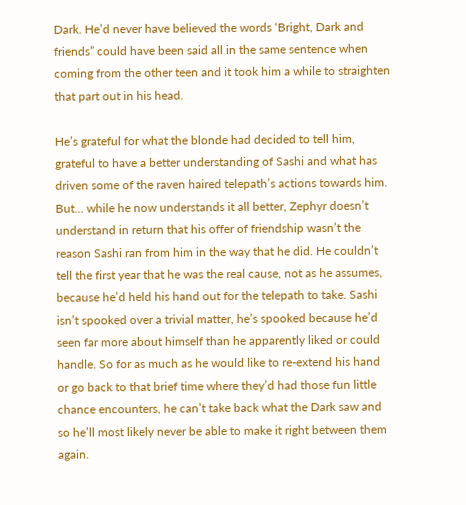Dark. He’d never have believed the words ‘Bright, Dark and friends” could have been said all in the same sentence when coming from the other teen and it took him a while to straighten that part out in his head.

He’s grateful for what the blonde had decided to tell him, grateful to have a better understanding of Sashi and what has driven some of the raven haired telepath’s actions towards him. But… while he now understands it all better, Zephyr doesn’t understand in return that his offer of friendship wasn’t the reason Sashi ran from him in the way that he did. He couldn’t tell the first year that he was the real cause, not as he assumes, because he’d held his hand out for the telepath to take. Sashi isn’t spooked over a trivial matter, he’s spooked because he’d seen far more about himself than he apparently liked or could handle. So for as much as he would like to re-extend his hand or go back to that brief time where they’d had those fun little chance encounters, he can’t take back what the Dark saw and so he’ll most likely never be able to make it right between them again.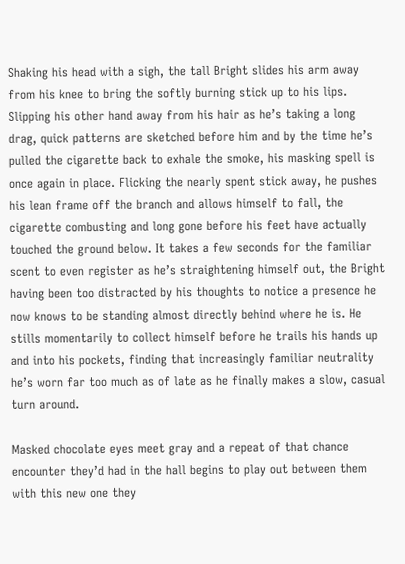Shaking his head with a sigh, the tall Bright slides his arm away from his knee to bring the softly burning stick up to his lips. Slipping his other hand away from his hair as he’s taking a long drag, quick patterns are sketched before him and by the time he’s pulled the cigarette back to exhale the smoke, his masking spell is once again in place. Flicking the nearly spent stick away, he pushes his lean frame off the branch and allows himself to fall, the cigarette combusting and long gone before his feet have actually touched the ground below. It takes a few seconds for the familiar scent to even register as he’s straightening himself out, the Bright having been too distracted by his thoughts to notice a presence he now knows to be standing almost directly behind where he is. He stills momentarily to collect himself before he trails his hands up and into his pockets, finding that increasingly familiar neutrality he’s worn far too much as of late as he finally makes a slow, casual turn around.

Masked chocolate eyes meet gray and a repeat of that chance encounter they’d had in the hall begins to play out between them with this new one they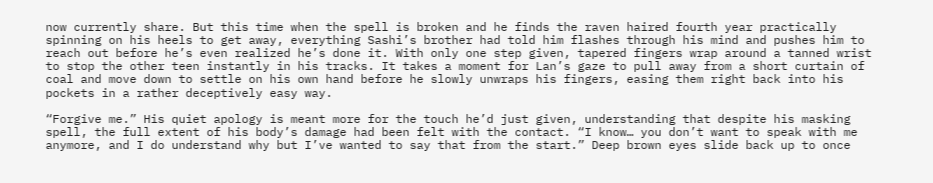now currently share. But this time when the spell is broken and he finds the raven haired fourth year practically spinning on his heels to get away, everything Sashi’s brother had told him flashes through his mind and pushes him to reach out before he’s even realized he’s done it. With only one step given, tapered fingers wrap around a tanned wrist to stop the other teen instantly in his tracks. It takes a moment for Lan’s gaze to pull away from a short curtain of coal and move down to settle on his own hand before he slowly unwraps his fingers, easing them right back into his pockets in a rather deceptively easy way.

“Forgive me.” His quiet apology is meant more for the touch he’d just given, understanding that despite his masking spell, the full extent of his body’s damage had been felt with the contact. “I know… you don’t want to speak with me anymore, and I do understand why but I’ve wanted to say that from the start.” Deep brown eyes slide back up to once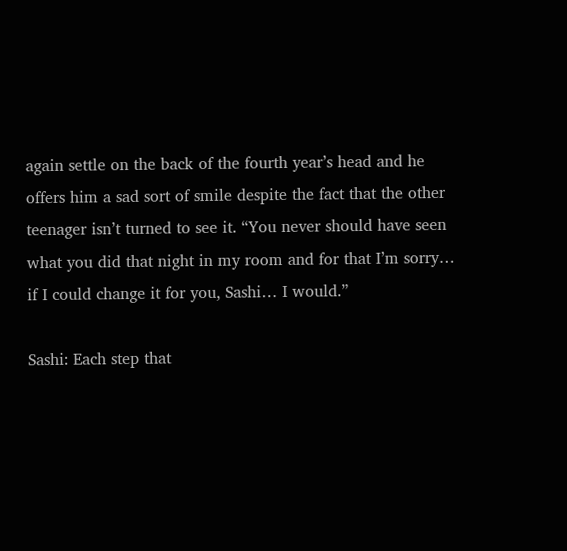again settle on the back of the fourth year’s head and he offers him a sad sort of smile despite the fact that the other teenager isn’t turned to see it. “You never should have seen what you did that night in my room and for that I’m sorry… if I could change it for you, Sashi… I would.”

Sashi: Each step that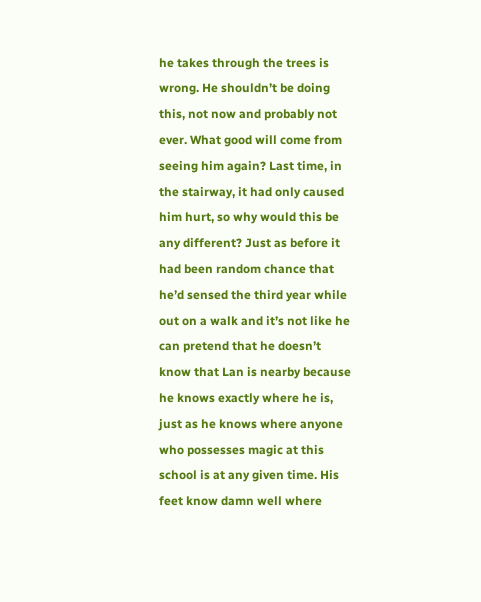he takes through the trees is wrong. He shouldn’t be doing this, not now and probably not ever. What good will come from seeing him again? Last time, in the stairway, it had only caused him hurt, so why would this be any different? Just as before it had been random chance that he’d sensed the third year while out on a walk and it’s not like he can pretend that he doesn’t know that Lan is nearby because he knows exactly where he is, just as he knows where anyone who possesses magic at this school is at any given time. His feet know damn well where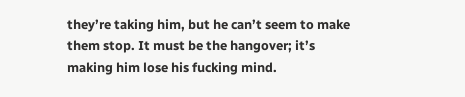they’re taking him, but he can’t seem to make them stop. It must be the hangover; it’s making him lose his fucking mind.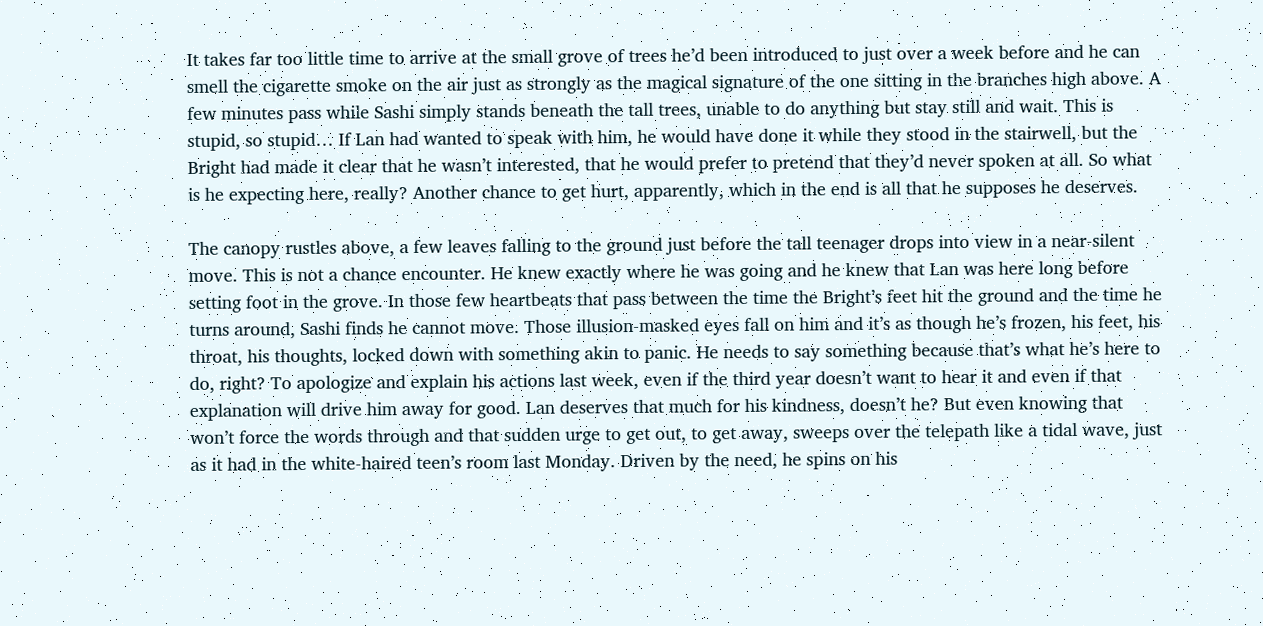It takes far too little time to arrive at the small grove of trees he’d been introduced to just over a week before and he can smell the cigarette smoke on the air just as strongly as the magical signature of the one sitting in the branches high above. A few minutes pass while Sashi simply stands beneath the tall trees, unable to do anything but stay still and wait. This is stupid, so stupid… If Lan had wanted to speak with him, he would have done it while they stood in the stairwell, but the Bright had made it clear that he wasn’t interested, that he would prefer to pretend that they’d never spoken at all. So what is he expecting here, really? Another chance to get hurt, apparently, which in the end is all that he supposes he deserves.

The canopy rustles above, a few leaves falling to the ground just before the tall teenager drops into view in a near-silent move. This is not a chance encounter. He knew exactly where he was going and he knew that Lan was here long before setting foot in the grove. In those few heartbeats that pass between the time the Bright’s feet hit the ground and the time he turns around, Sashi finds he cannot move. Those illusion-masked eyes fall on him and it’s as though he’s frozen, his feet, his throat, his thoughts, locked down with something akin to panic. He needs to say something because that’s what he’s here to do, right? To apologize and explain his actions last week, even if the third year doesn’t want to hear it and even if that explanation will drive him away for good. Lan deserves that much for his kindness, doesn’t he? But even knowing that won’t force the words through and that sudden urge to get out, to get away, sweeps over the telepath like a tidal wave, just as it had in the white-haired teen’s room last Monday. Driven by the need, he spins on his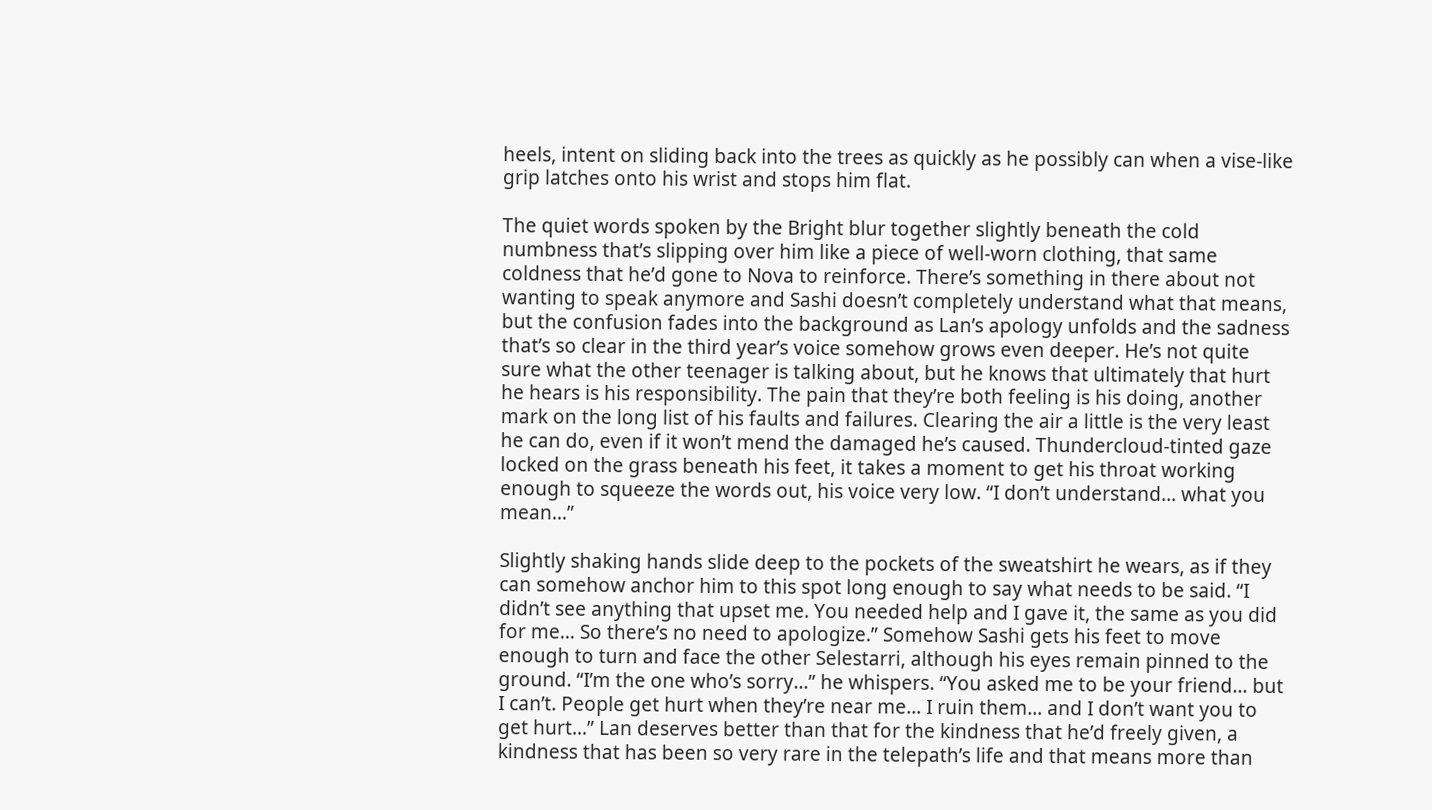heels, intent on sliding back into the trees as quickly as he possibly can when a vise-like grip latches onto his wrist and stops him flat.

The quiet words spoken by the Bright blur together slightly beneath the cold numbness that’s slipping over him like a piece of well-worn clothing, that same coldness that he’d gone to Nova to reinforce. There’s something in there about not wanting to speak anymore and Sashi doesn’t completely understand what that means, but the confusion fades into the background as Lan’s apology unfolds and the sadness that’s so clear in the third year’s voice somehow grows even deeper. He’s not quite sure what the other teenager is talking about, but he knows that ultimately that hurt he hears is his responsibility. The pain that they’re both feeling is his doing, another mark on the long list of his faults and failures. Clearing the air a little is the very least he can do, even if it won’t mend the damaged he’s caused. Thundercloud-tinted gaze locked on the grass beneath his feet, it takes a moment to get his throat working enough to squeeze the words out, his voice very low. “I don’t understand… what you mean…”

Slightly shaking hands slide deep to the pockets of the sweatshirt he wears, as if they can somehow anchor him to this spot long enough to say what needs to be said. “I didn’t see anything that upset me. You needed help and I gave it, the same as you did for me… So there’s no need to apologize.” Somehow Sashi gets his feet to move enough to turn and face the other Selestarri, although his eyes remain pinned to the ground. “I’m the one who’s sorry…” he whispers. “You asked me to be your friend… but I can’t. People get hurt when they’re near me… I ruin them… and I don’t want you to get hurt…” Lan deserves better than that for the kindness that he’d freely given, a kindness that has been so very rare in the telepath’s life and that means more than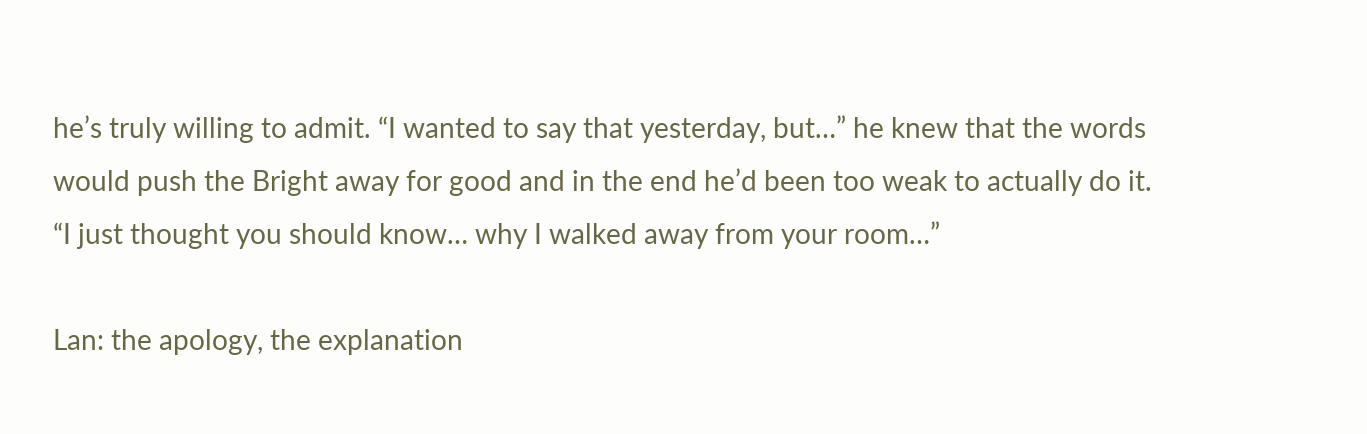he’s truly willing to admit. “I wanted to say that yesterday, but…” he knew that the words would push the Bright away for good and in the end he’d been too weak to actually do it. “I just thought you should know… why I walked away from your room…”

Lan: the apology, the explanation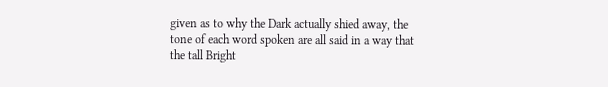given as to why the Dark actually shied away, the tone of each word spoken are all said in a way that the tall Bright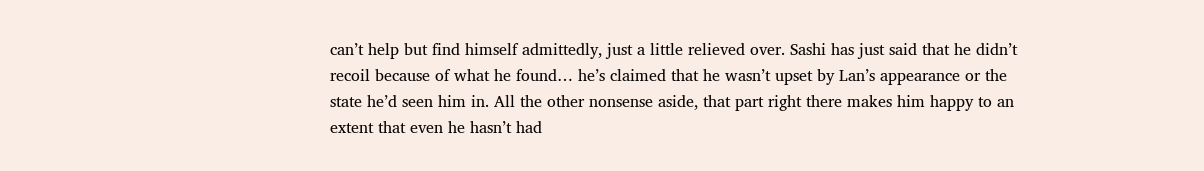can’t help but find himself admittedly, just a little relieved over. Sashi has just said that he didn’t recoil because of what he found… he’s claimed that he wasn’t upset by Lan’s appearance or the state he’d seen him in. All the other nonsense aside, that part right there makes him happy to an extent that even he hasn’t had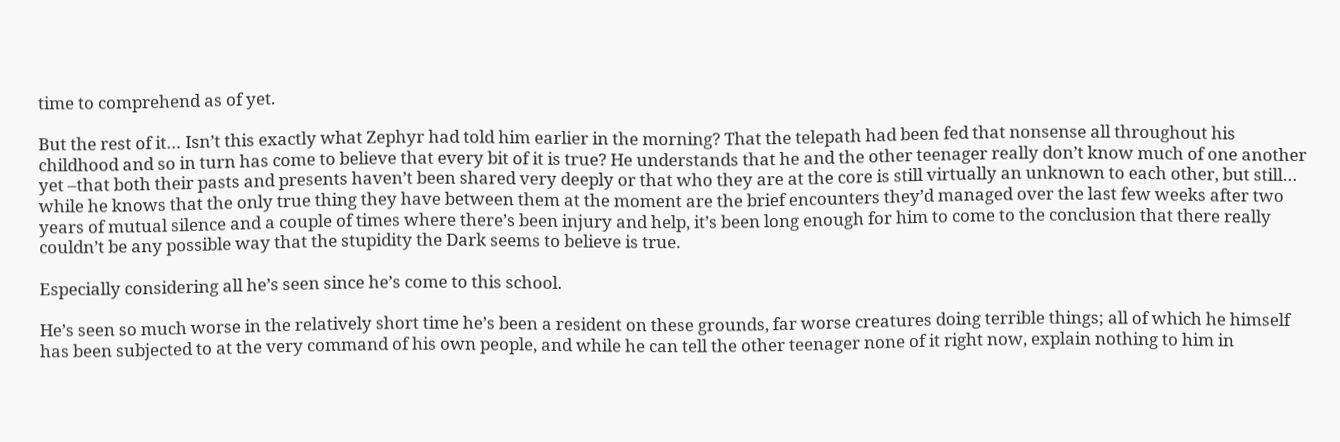time to comprehend as of yet.

But the rest of it… Isn’t this exactly what Zephyr had told him earlier in the morning? That the telepath had been fed that nonsense all throughout his childhood and so in turn has come to believe that every bit of it is true? He understands that he and the other teenager really don’t know much of one another yet –that both their pasts and presents haven’t been shared very deeply or that who they are at the core is still virtually an unknown to each other, but still… while he knows that the only true thing they have between them at the moment are the brief encounters they’d managed over the last few weeks after two years of mutual silence and a couple of times where there’s been injury and help, it’s been long enough for him to come to the conclusion that there really couldn’t be any possible way that the stupidity the Dark seems to believe is true.

Especially considering all he’s seen since he’s come to this school.

He’s seen so much worse in the relatively short time he’s been a resident on these grounds, far worse creatures doing terrible things; all of which he himself has been subjected to at the very command of his own people, and while he can tell the other teenager none of it right now, explain nothing to him in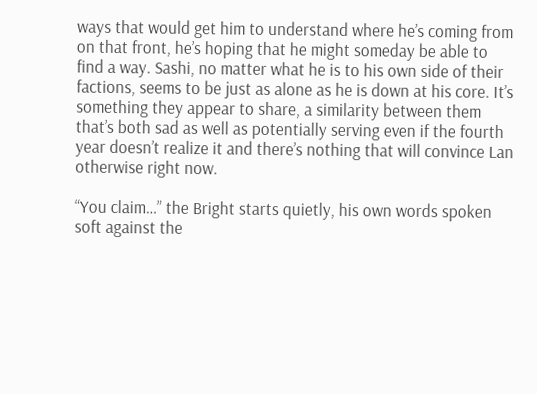ways that would get him to understand where he’s coming from on that front, he’s hoping that he might someday be able to find a way. Sashi, no matter what he is to his own side of their factions, seems to be just as alone as he is down at his core. It’s something they appear to share, a similarity between them that’s both sad as well as potentially serving even if the fourth year doesn’t realize it and there’s nothing that will convince Lan otherwise right now.

“You claim…” the Bright starts quietly, his own words spoken soft against the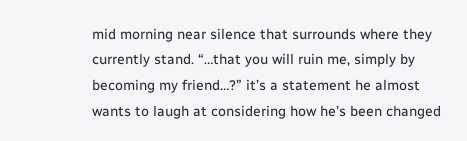mid morning near silence that surrounds where they currently stand. “…that you will ruin me, simply by becoming my friend…?” it’s a statement he almost wants to laugh at considering how he’s been changed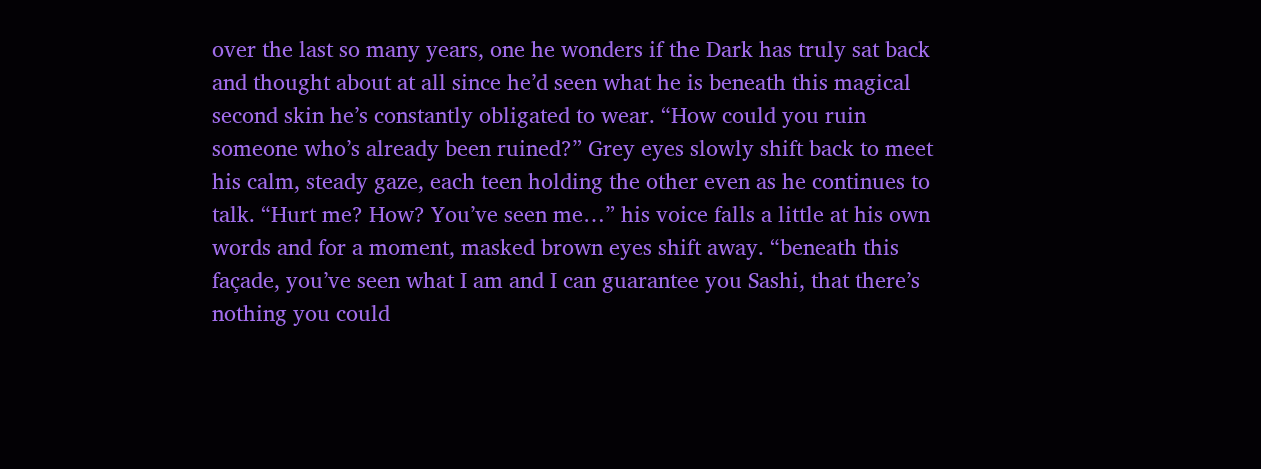over the last so many years, one he wonders if the Dark has truly sat back and thought about at all since he’d seen what he is beneath this magical second skin he’s constantly obligated to wear. “How could you ruin someone who’s already been ruined?” Grey eyes slowly shift back to meet his calm, steady gaze, each teen holding the other even as he continues to talk. “Hurt me? How? You’ve seen me…” his voice falls a little at his own words and for a moment, masked brown eyes shift away. “beneath this façade, you’ve seen what I am and I can guarantee you Sashi, that there’s nothing you could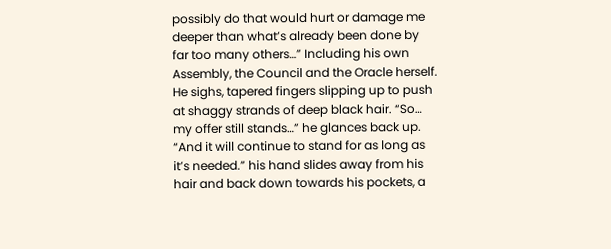possibly do that would hurt or damage me deeper than what’s already been done by far too many others…” Including his own Assembly, the Council and the Oracle herself. He sighs, tapered fingers slipping up to push at shaggy strands of deep black hair. “So… my offer still stands…” he glances back up. “And it will continue to stand for as long as it’s needed.” his hand slides away from his hair and back down towards his pockets, a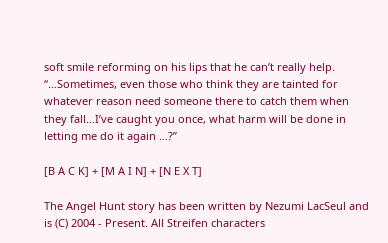soft smile reforming on his lips that he can’t really help. “…Sometimes, even those who think they are tainted for whatever reason need someone there to catch them when they fall…I’ve caught you once, what harm will be done in letting me do it again …?”

[B A C K] + [M A I N] + [N E X T]

The Angel Hunt story has been written by Nezumi LacSeul and is (C) 2004 - Present. All Streifen characters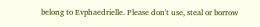belong to Evphaedrielle. Please don't use, steal or borrow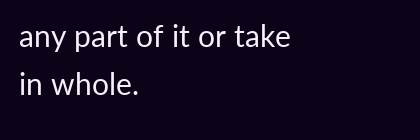any part of it or take in whole.